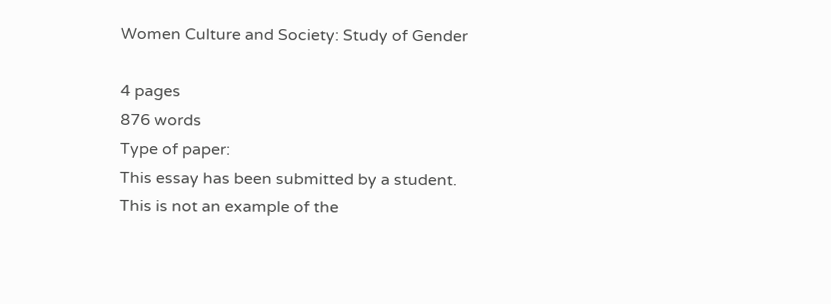Women Culture and Society: Study of Gender

4 pages
876 words
Type of paper:
This essay has been submitted by a student.
This is not an example of the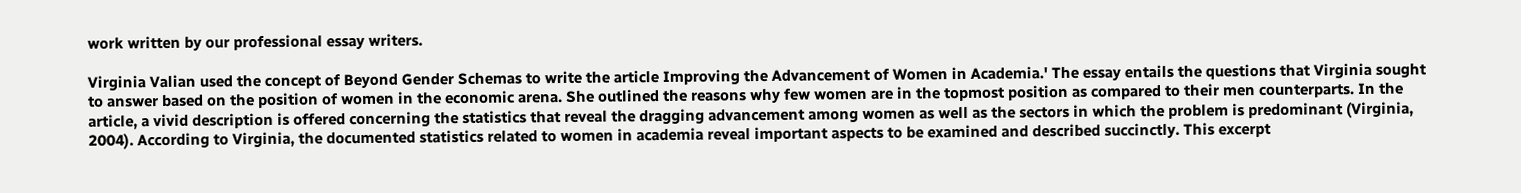work written by our professional essay writers.

Virginia Valian used the concept of Beyond Gender Schemas to write the article Improving the Advancement of Women in Academia.' The essay entails the questions that Virginia sought to answer based on the position of women in the economic arena. She outlined the reasons why few women are in the topmost position as compared to their men counterparts. In the article, a vivid description is offered concerning the statistics that reveal the dragging advancement among women as well as the sectors in which the problem is predominant (Virginia, 2004). According to Virginia, the documented statistics related to women in academia reveal important aspects to be examined and described succinctly. This excerpt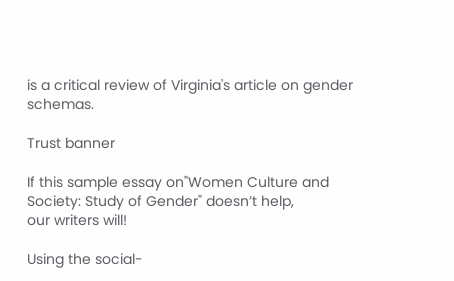is a critical review of Virginia's article on gender schemas.

Trust banner

If this sample essay on"Women Culture and Society: Study of Gender" doesn’t help,
our writers will!

Using the social-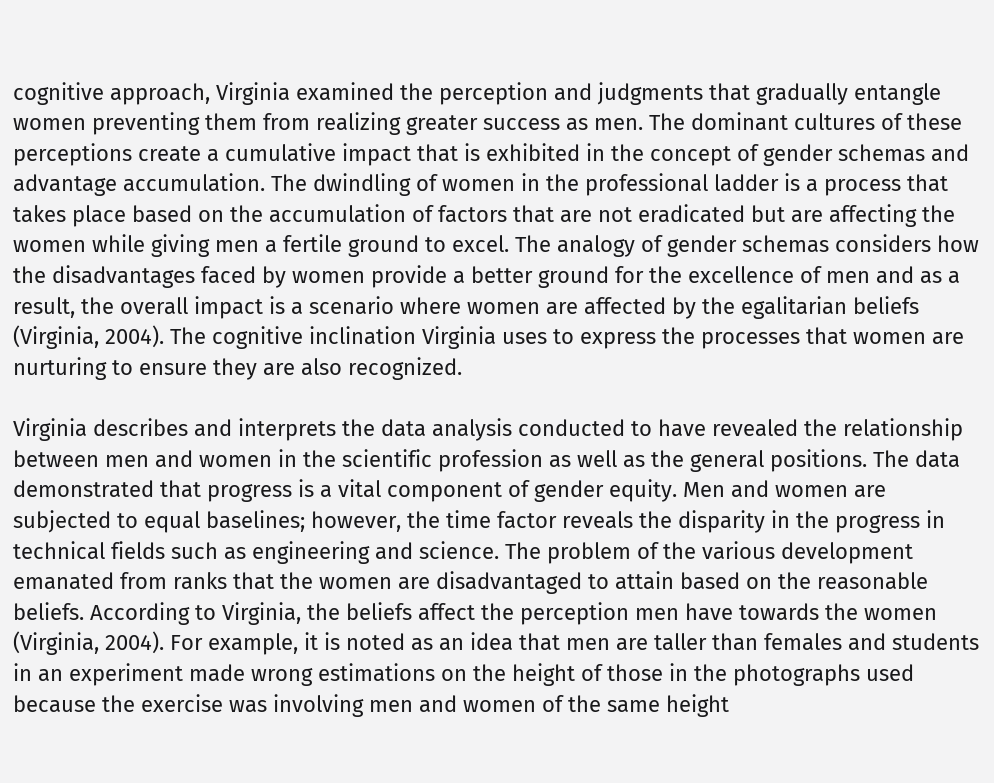cognitive approach, Virginia examined the perception and judgments that gradually entangle women preventing them from realizing greater success as men. The dominant cultures of these perceptions create a cumulative impact that is exhibited in the concept of gender schemas and advantage accumulation. The dwindling of women in the professional ladder is a process that takes place based on the accumulation of factors that are not eradicated but are affecting the women while giving men a fertile ground to excel. The analogy of gender schemas considers how the disadvantages faced by women provide a better ground for the excellence of men and as a result, the overall impact is a scenario where women are affected by the egalitarian beliefs (Virginia, 2004). The cognitive inclination Virginia uses to express the processes that women are nurturing to ensure they are also recognized.

Virginia describes and interprets the data analysis conducted to have revealed the relationship between men and women in the scientific profession as well as the general positions. The data demonstrated that progress is a vital component of gender equity. Men and women are subjected to equal baselines; however, the time factor reveals the disparity in the progress in technical fields such as engineering and science. The problem of the various development emanated from ranks that the women are disadvantaged to attain based on the reasonable beliefs. According to Virginia, the beliefs affect the perception men have towards the women (Virginia, 2004). For example, it is noted as an idea that men are taller than females and students in an experiment made wrong estimations on the height of those in the photographs used because the exercise was involving men and women of the same height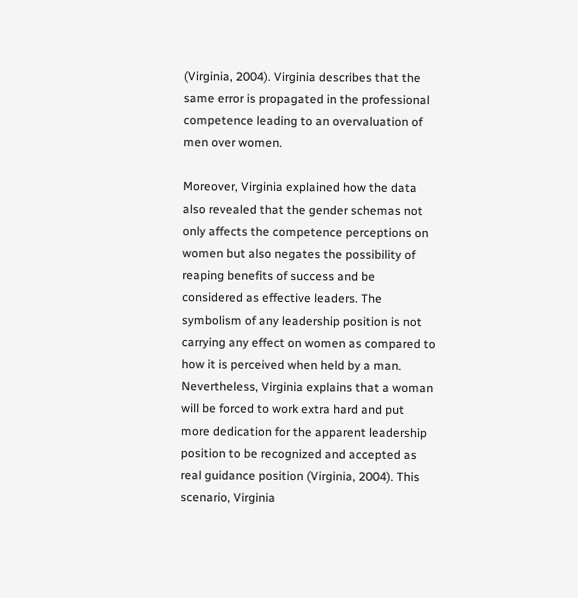(Virginia, 2004). Virginia describes that the same error is propagated in the professional competence leading to an overvaluation of men over women.

Moreover, Virginia explained how the data also revealed that the gender schemas not only affects the competence perceptions on women but also negates the possibility of reaping benefits of success and be considered as effective leaders. The symbolism of any leadership position is not carrying any effect on women as compared to how it is perceived when held by a man. Nevertheless, Virginia explains that a woman will be forced to work extra hard and put more dedication for the apparent leadership position to be recognized and accepted as real guidance position (Virginia, 2004). This scenario, Virginia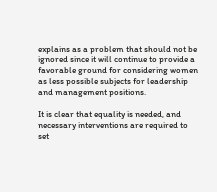explains as a problem that should not be ignored since it will continue to provide a favorable ground for considering women as less possible subjects for leadership and management positions.

It is clear that equality is needed, and necessary interventions are required to set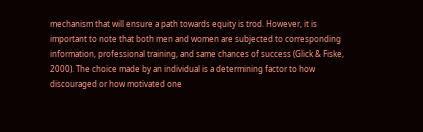mechanism that will ensure a path towards equity is trod. However, it is important to note that both men and women are subjected to corresponding information, professional training, and same chances of success (Glick & Fiske, 2000). The choice made by an individual is a determining factor to how discouraged or how motivated one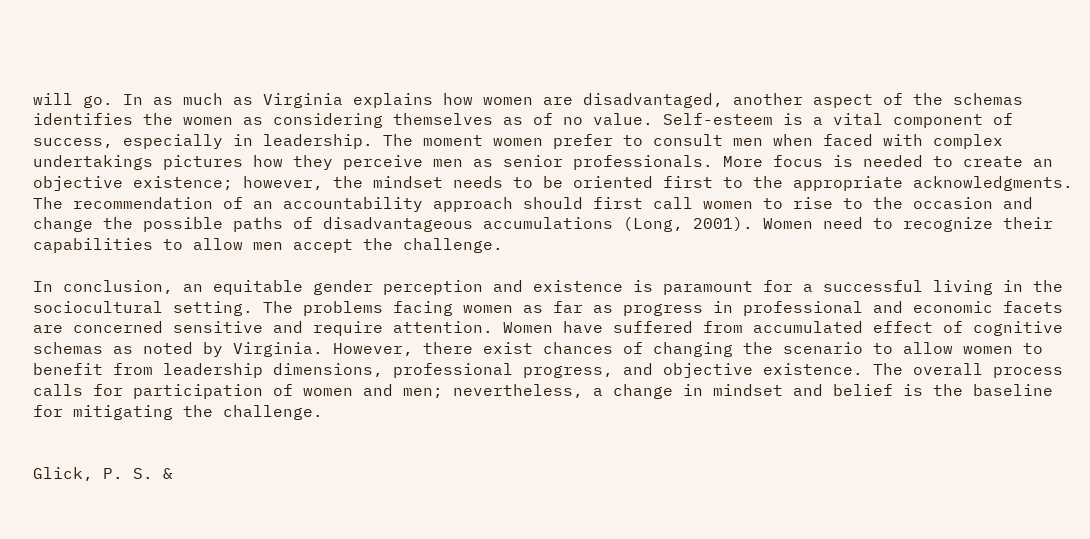will go. In as much as Virginia explains how women are disadvantaged, another aspect of the schemas identifies the women as considering themselves as of no value. Self-esteem is a vital component of success, especially in leadership. The moment women prefer to consult men when faced with complex undertakings pictures how they perceive men as senior professionals. More focus is needed to create an objective existence; however, the mindset needs to be oriented first to the appropriate acknowledgments. The recommendation of an accountability approach should first call women to rise to the occasion and change the possible paths of disadvantageous accumulations (Long, 2001). Women need to recognize their capabilities to allow men accept the challenge.

In conclusion, an equitable gender perception and existence is paramount for a successful living in the sociocultural setting. The problems facing women as far as progress in professional and economic facets are concerned sensitive and require attention. Women have suffered from accumulated effect of cognitive schemas as noted by Virginia. However, there exist chances of changing the scenario to allow women to benefit from leadership dimensions, professional progress, and objective existence. The overall process calls for participation of women and men; nevertheless, a change in mindset and belief is the baseline for mitigating the challenge.


Glick, P. S. &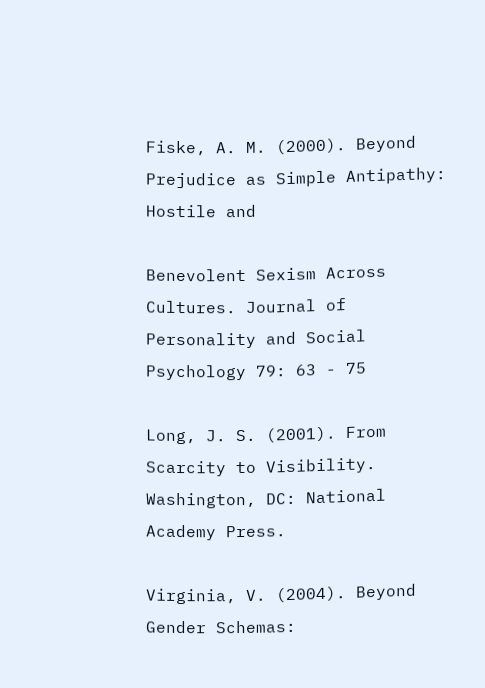Fiske, A. M. (2000). Beyond Prejudice as Simple Antipathy: Hostile and

Benevolent Sexism Across Cultures. Journal of Personality and Social Psychology 79: 63 - 75

Long, J. S. (2001). From Scarcity to Visibility. Washington, DC: National Academy Press.

Virginia, V. (2004). Beyond Gender Schemas: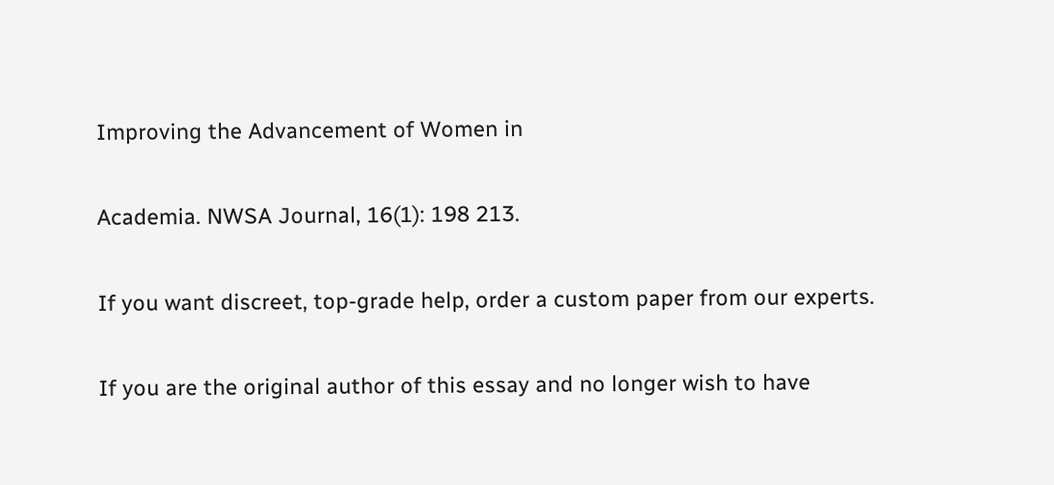Improving the Advancement of Women in

Academia. NWSA Journal, 16(1): 198 213.

If you want discreet, top-grade help, order a custom paper from our experts.

If you are the original author of this essay and no longer wish to have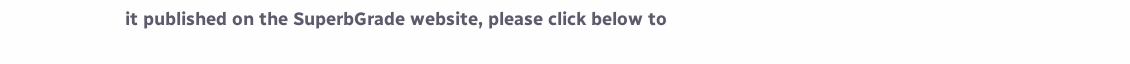it published on the SuperbGrade website, please click below to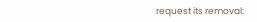request its removal: